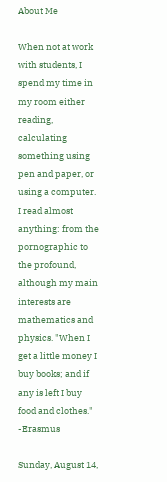About Me

When not at work with students, I spend my time in my room either reading, calculating something using pen and paper, or using a computer. I read almost anything: from the pornographic to the profound, although my main interests are mathematics and physics. "When I get a little money I buy books; and if any is left I buy food and clothes." -Erasmus

Sunday, August 14,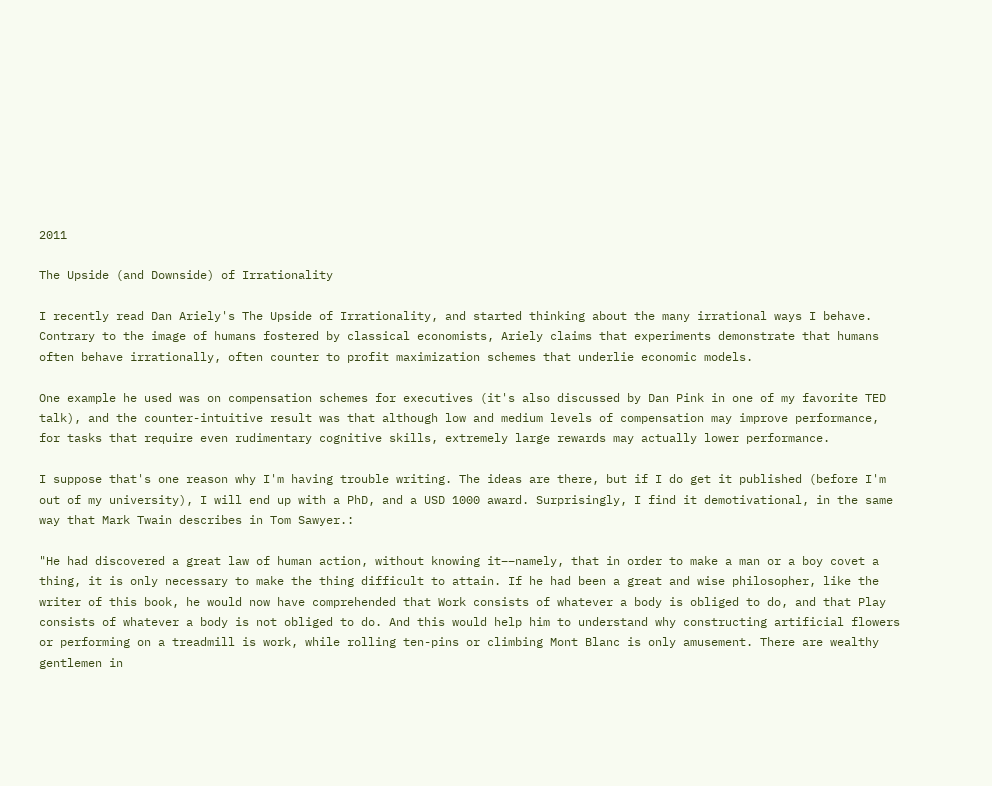2011

The Upside (and Downside) of Irrationality

I recently read Dan Ariely's The Upside of Irrationality, and started thinking about the many irrational ways I behave. Contrary to the image of humans fostered by classical economists, Ariely claims that experiments demonstrate that humans often behave irrationally, often counter to profit maximization schemes that underlie economic models.

One example he used was on compensation schemes for executives (it's also discussed by Dan Pink in one of my favorite TED talk), and the counter-intuitive result was that although low and medium levels of compensation may improve performance, for tasks that require even rudimentary cognitive skills, extremely large rewards may actually lower performance.

I suppose that's one reason why I'm having trouble writing. The ideas are there, but if I do get it published (before I'm out of my university), I will end up with a PhD, and a USD 1000 award. Surprisingly, I find it demotivational, in the same way that Mark Twain describes in Tom Sawyer.:

"He had discovered a great law of human action, without knowing it––namely, that in order to make a man or a boy covet a thing, it is only necessary to make the thing difficult to attain. If he had been a great and wise philosopher, like the writer of this book, he would now have comprehended that Work consists of whatever a body is obliged to do, and that Play consists of whatever a body is not obliged to do. And this would help him to understand why constructing artificial flowers or performing on a treadmill is work, while rolling ten-pins or climbing Mont Blanc is only amusement. There are wealthy gentlemen in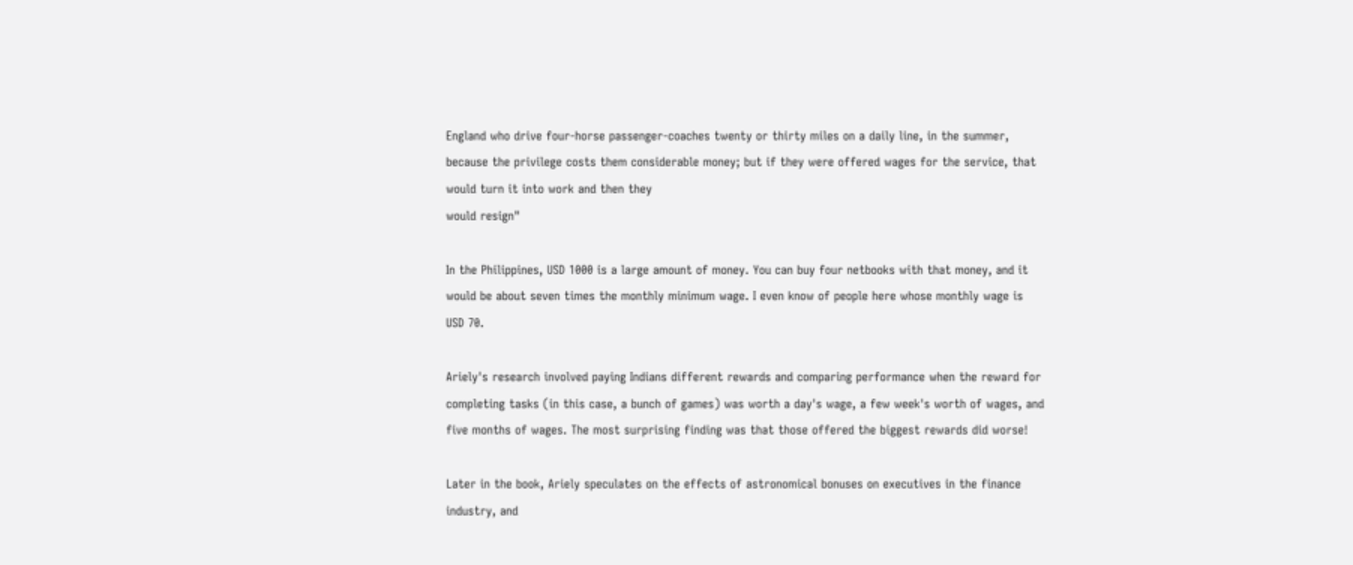England who drive four-horse passenger-coaches twenty or thirty miles on a daily line, in the summer, because the privilege costs them considerable money; but if they were offered wages for the service, that would turn it into work and then they
would resign"

In the Philippines, USD 1000 is a large amount of money. You can buy four netbooks with that money, and it would be about seven times the monthly minimum wage. I even know of people here whose monthly wage is  USD 70.

Ariely's research involved paying Indians different rewards and comparing performance when the reward for completing tasks (in this case, a bunch of games) was worth a day's wage, a few week's worth of wages, and five months of wages. The most surprising finding was that those offered the biggest rewards did worse!

Later in the book, Ariely speculates on the effects of astronomical bonuses on executives in the finance industry, and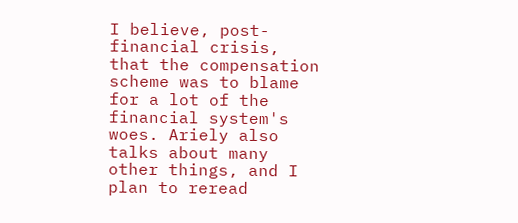I believe, post-financial crisis, that the compensation scheme was to blame for a lot of the financial system's woes. Ariely also talks about many other things, and I plan to reread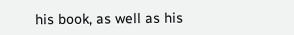his book, as well as his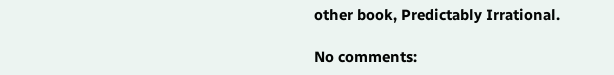other book, Predictably Irrational.

No comments: